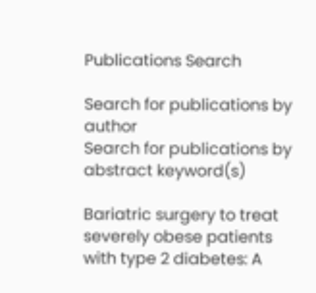Publications Search

Search for publications by author
Search for publications by abstract keyword(s)

Bariatric surgery to treat severely obese patients with type 2 diabetes: A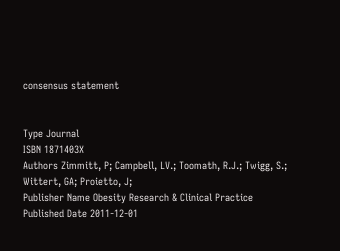consensus statement


Type Journal
ISBN 1871403X
Authors Zimmitt, P; Campbell, LV.; Toomath, R.J.; Twigg, S.; Wittert, GA; Proietto, J;
Publisher Name Obesity Research & Clinical Practice
Published Date 2011-12-01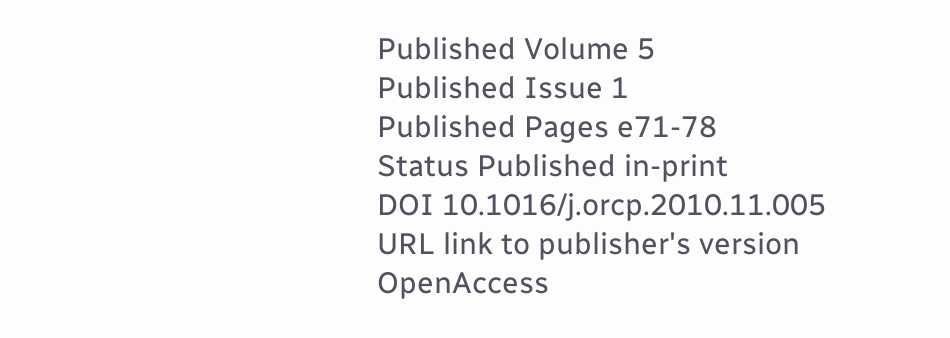Published Volume 5
Published Issue 1
Published Pages e71-78
Status Published in-print
DOI 10.1016/j.orcp.2010.11.005
URL link to publisher's version
OpenAccess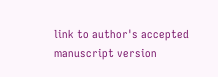link to author's accepted manuscript version